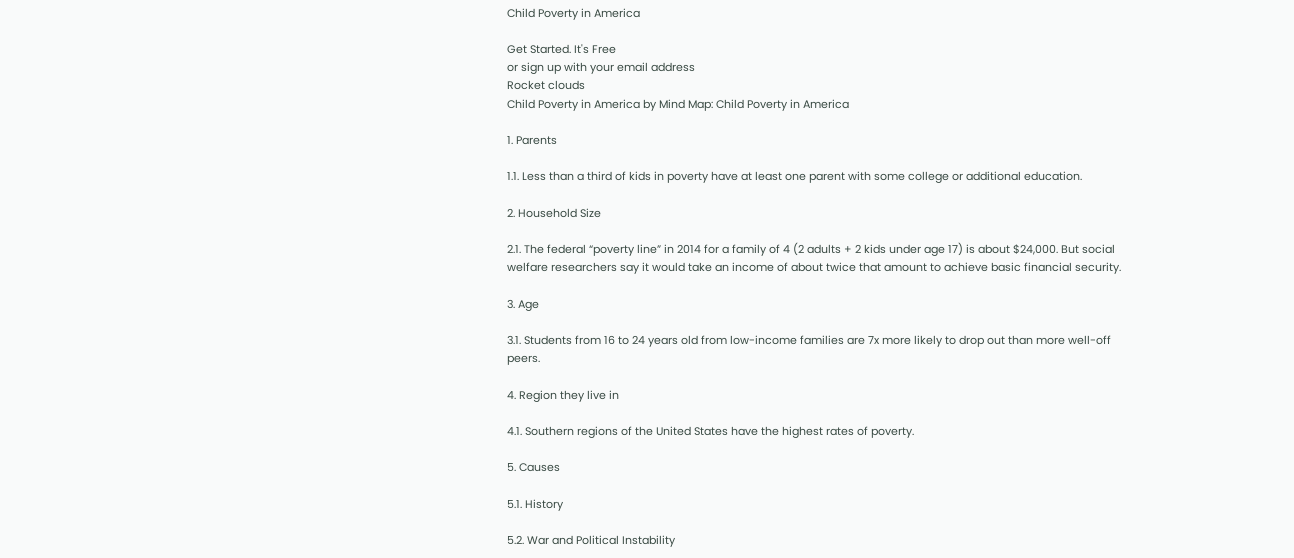Child Poverty in America

Get Started. It's Free
or sign up with your email address
Rocket clouds
Child Poverty in America by Mind Map: Child Poverty in America

1. Parents

1.1. Less than a third of kids in poverty have at least one parent with some college or additional education.

2. Household Size

2.1. The federal “poverty line” in 2014 for a family of 4 (2 adults + 2 kids under age 17) is about $24,000. But social welfare researchers say it would take an income of about twice that amount to achieve basic financial security.

3. Age

3.1. Students from 16 to 24 years old from low-income families are 7x more likely to drop out than more well-off peers.

4. Region they live in

4.1. Southern regions of the United States have the highest rates of poverty.

5. Causes

5.1. History

5.2. War and Political Instability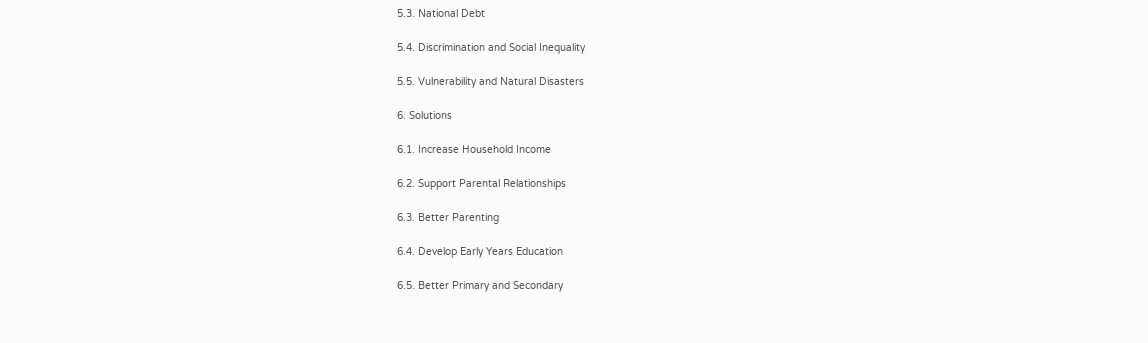5.3. National Debt

5.4. Discrimination and Social Inequality

5.5. Vulnerability and Natural Disasters

6. Solutions

6.1. Increase Household Income

6.2. Support Parental Relationships

6.3. Better Parenting

6.4. Develop Early Years Education

6.5. Better Primary and Secondary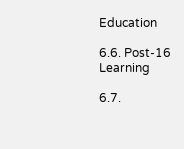Education

6.6. Post-16 Learning

6.7.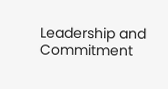Leadership and Commitment